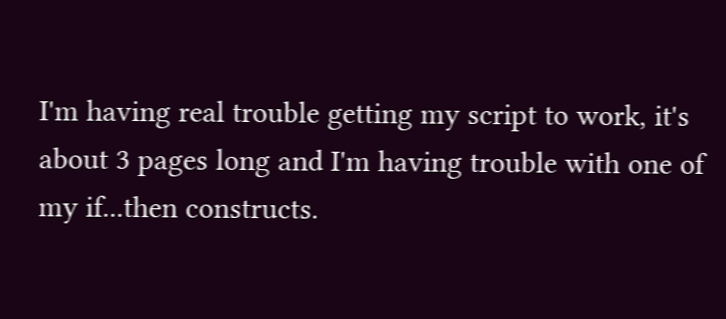I'm having real trouble getting my script to work, it's about 3 pages long and I'm having trouble with one of my if...then constructs.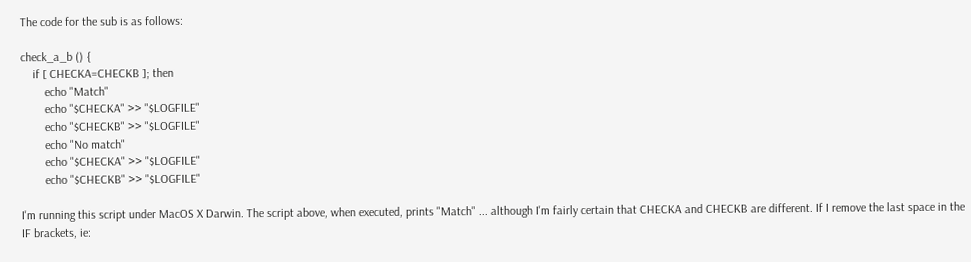The code for the sub is as follows:

check_a_b () {
    if [ CHECKA=CHECKB ]; then
        echo "Match"
        echo "$CHECKA" >> "$LOGFILE"
        echo "$CHECKB" >> "$LOGFILE"
        echo "No match"
        echo "$CHECKA" >> "$LOGFILE"
        echo "$CHECKB" >> "$LOGFILE"

I'm running this script under MacOS X Darwin. The script above, when executed, prints "Match" ... although I'm fairly certain that CHECKA and CHECKB are different. If I remove the last space in the IF brackets, ie: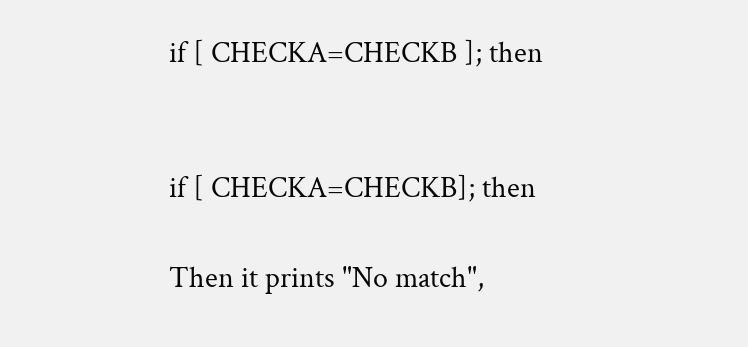if [ CHECKA=CHECKB ]; then


if [ CHECKA=CHECKB]; then

Then it prints "No match",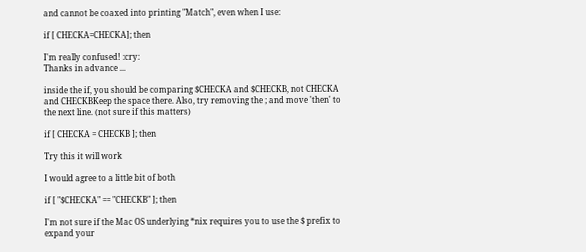and cannot be coaxed into printing "Match", even when I use:

if [ CHECKA=CHECKA]; then

I'm really confused! :cry:
Thanks in advance ...

inside the if, you should be comparing $CHECKA and $CHECKB, not CHECKA and CHECKBKeep the space there. Also, try removing the ; and move 'then' to the next line. (not sure if this matters)

if [ CHECKA = CHECKB ]; then

Try this it will work

I would agree to a little bit of both

if [ "$CHECKA" == "CHECKB" ]; then

I'm not sure if the Mac OS underlying *nix requires you to use the $ prefix to expand your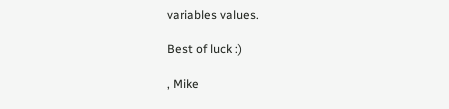variables values.

Best of luck :)

, Mike